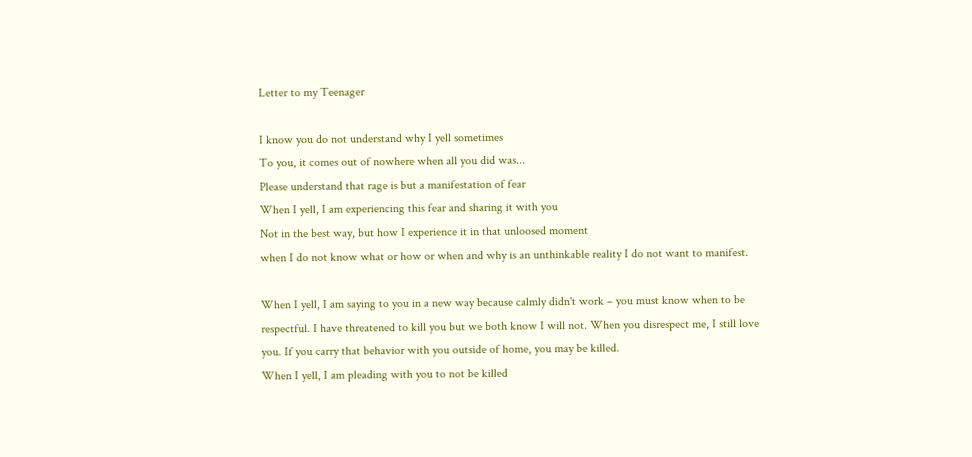Letter to my Teenager

I know you do not understand why I yell sometimes
To you, it comes out of nowhere when all you did was...
Please understand that rage is but a manifestation of fear
When I yell, I am experiencing this fear and sharing it with you
Not in the best way, but how I experience it in that unloosed moment
when I do not know what or how or when and why is an unthinkable reality I do not want to manifest.

When I yell, I am saying to you in a new way because calmly didn't work – you must know when to be respectful. I have threatened to kill you but we both know I will not. When you disrespect me, I still love you. If you carry that behavior with you outside of home, you may be killed.
When I yell, I am pleading with you to not be killed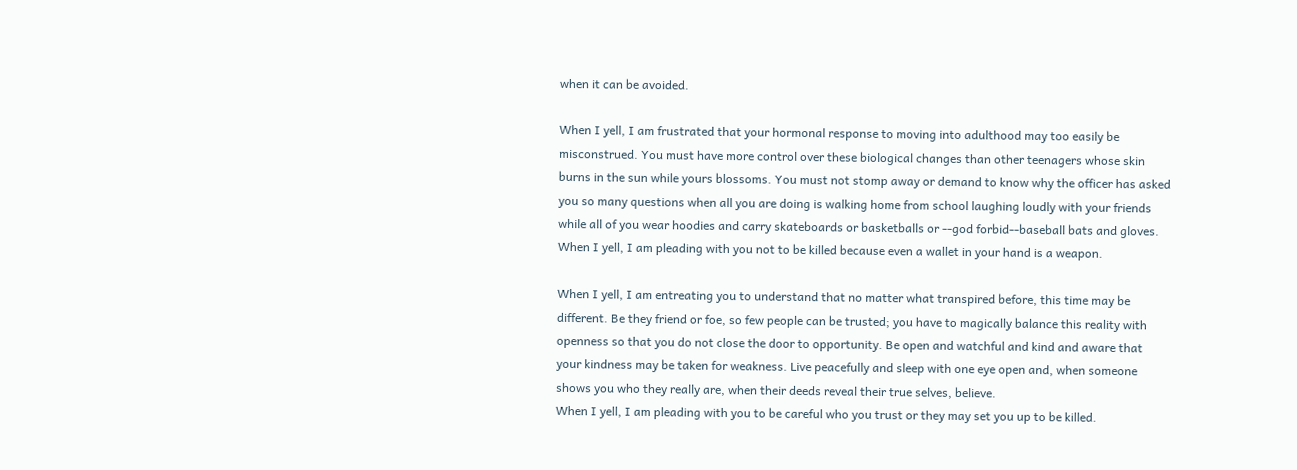when it can be avoided.

When I yell, I am frustrated that your hormonal response to moving into adulthood may too easily be misconstrued. You must have more control over these biological changes than other teenagers whose skin burns in the sun while yours blossoms. You must not stomp away or demand to know why the officer has asked you so many questions when all you are doing is walking home from school laughing loudly with your friends while all of you wear hoodies and carry skateboards or basketballs or --god forbid--baseball bats and gloves.
When I yell, I am pleading with you not to be killed because even a wallet in your hand is a weapon.

When I yell, I am entreating you to understand that no matter what transpired before, this time may be different. Be they friend or foe, so few people can be trusted; you have to magically balance this reality with openness so that you do not close the door to opportunity. Be open and watchful and kind and aware that your kindness may be taken for weakness. Live peacefully and sleep with one eye open and, when someone shows you who they really are, when their deeds reveal their true selves, believe.
When I yell, I am pleading with you to be careful who you trust or they may set you up to be killed.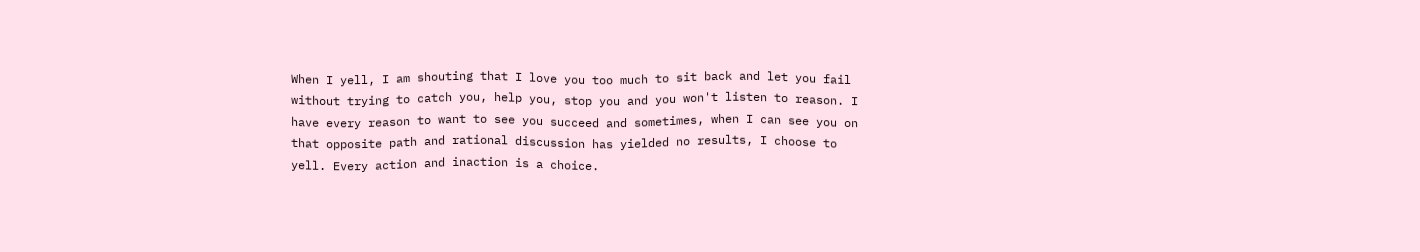When I yell, I am shouting that I love you too much to sit back and let you fail without trying to catch you, help you, stop you and you won't listen to reason. I have every reason to want to see you succeed and sometimes, when I can see you on that opposite path and rational discussion has yielded no results, I choose to yell. Every action and inaction is a choice.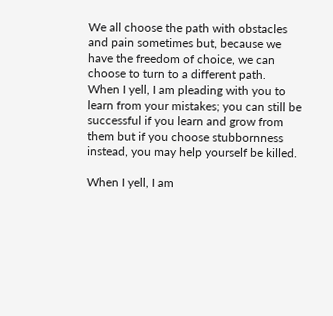We all choose the path with obstacles and pain sometimes but, because we have the freedom of choice, we can choose to turn to a different path.
When I yell, I am pleading with you to learn from your mistakes; you can still be successful if you learn and grow from them but if you choose stubbornness instead, you may help yourself be killed.

When I yell, I am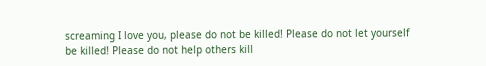screaming I love you, please do not be killed! Please do not let yourself be killed! Please do not help others kill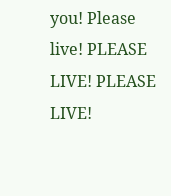you! Please live! PLEASE LIVE! PLEASE LIVE!